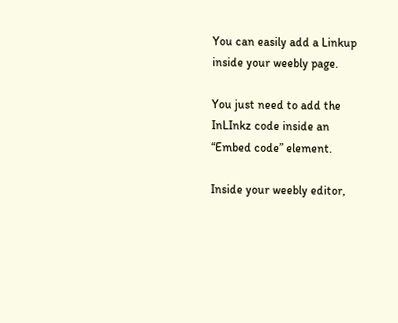You can easily add a Linkup inside your weebly page.

You just need to add the InLInkz code inside an “Embed code” element.

Inside your weebly editor,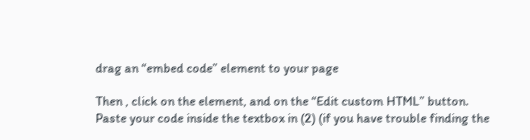drag an “embed code” element to your page

Then , click on the element, and on the “Edit custom HTML” button.
Paste your code inside the textbox in (2) (if you have trouble finding the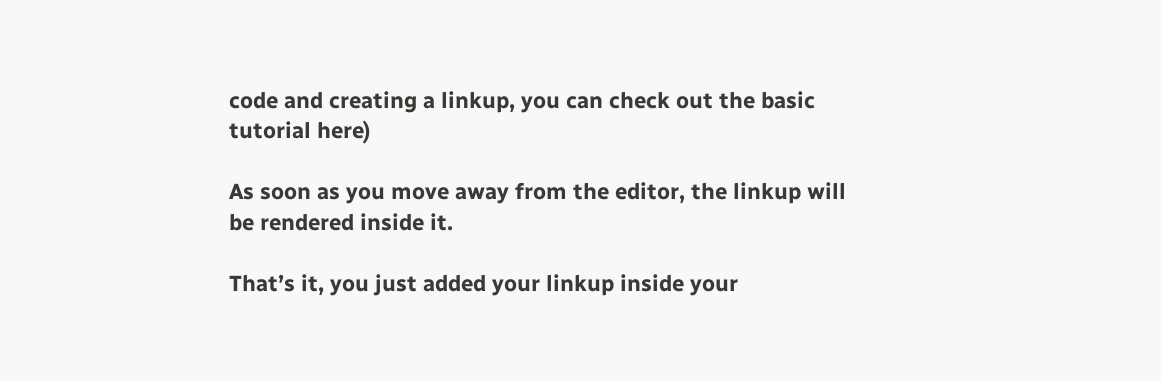code and creating a linkup, you can check out the basic tutorial here)

As soon as you move away from the editor, the linkup will be rendered inside it.

That’s it, you just added your linkup inside your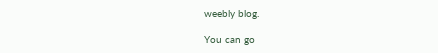weebly blog.

You can go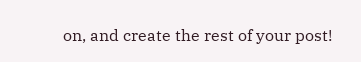on, and create the rest of your post!